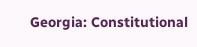Georgia: Constitutional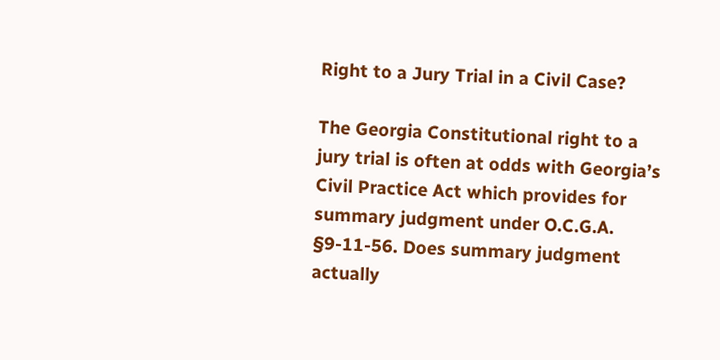Right to a Jury Trial in a Civil Case?

The Georgia Constitutional right to a jury trial is often at odds with Georgia’s Civil Practice Act which provides for summary judgment under O.C.G.A. §9-11-56. Does summary judgment actually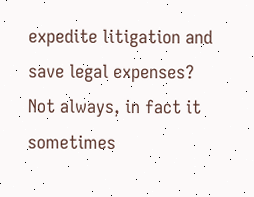expedite litigation and save legal expenses? Not always, in fact it sometimes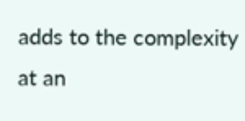adds to the complexity at an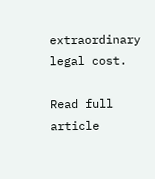extraordinary legal cost.

Read full article